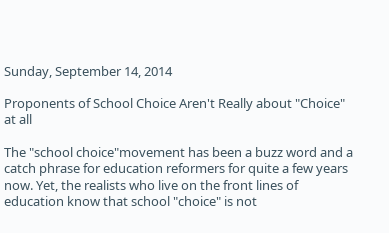Sunday, September 14, 2014

Proponents of School Choice Aren't Really about "Choice" at all

The "school choice"movement has been a buzz word and a catch phrase for education reformers for quite a few years now. Yet, the realists who live on the front lines of education know that school "choice" is not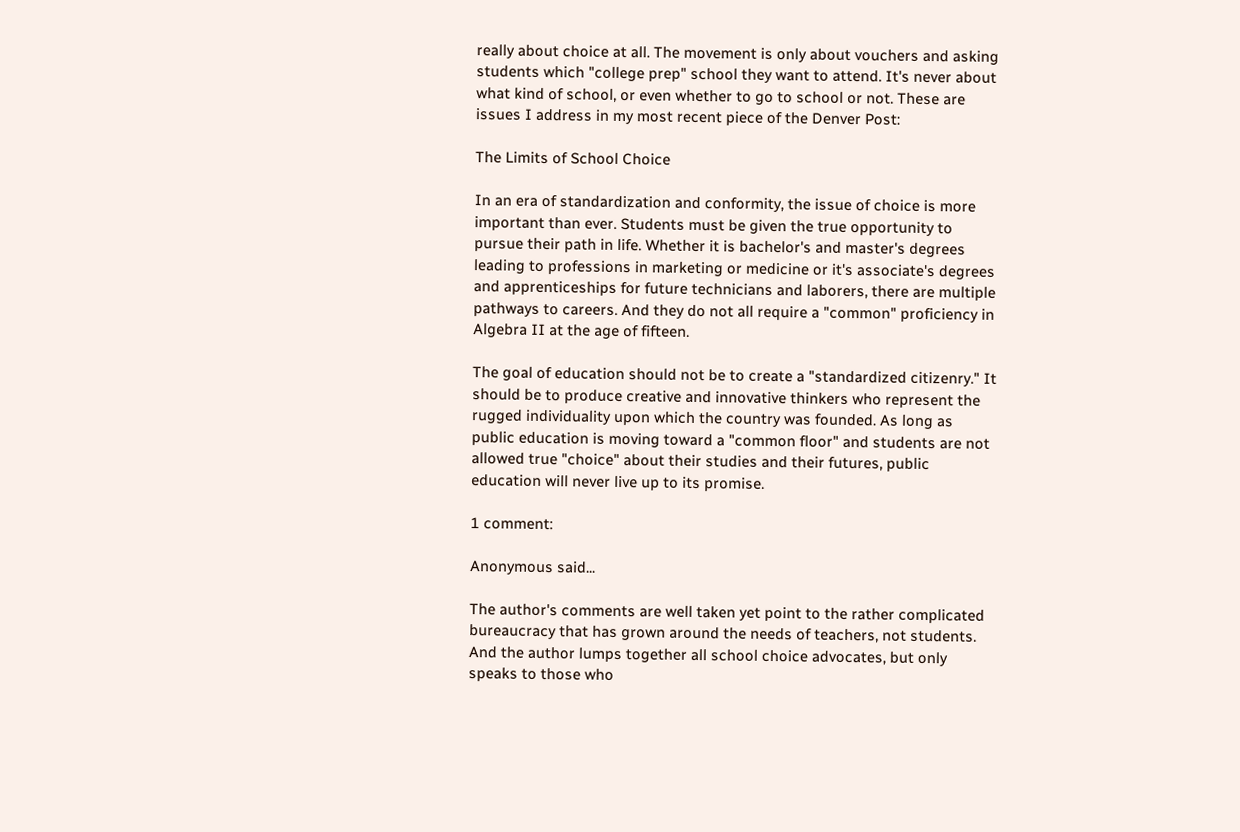really about choice at all. The movement is only about vouchers and asking students which "college prep" school they want to attend. It's never about what kind of school, or even whether to go to school or not. These are issues I address in my most recent piece of the Denver Post:

The Limits of School Choice

In an era of standardization and conformity, the issue of choice is more important than ever. Students must be given the true opportunity to pursue their path in life. Whether it is bachelor's and master's degrees leading to professions in marketing or medicine or it's associate's degrees and apprenticeships for future technicians and laborers, there are multiple pathways to careers. And they do not all require a "common" proficiency in Algebra II at the age of fifteen.

The goal of education should not be to create a "standardized citizenry." It should be to produce creative and innovative thinkers who represent the rugged individuality upon which the country was founded. As long as public education is moving toward a "common floor" and students are not allowed true "choice" about their studies and their futures, public education will never live up to its promise.

1 comment:

Anonymous said...

The author's comments are well taken yet point to the rather complicated bureaucracy that has grown around the needs of teachers, not students. And the author lumps together all school choice advocates, but only speaks to those who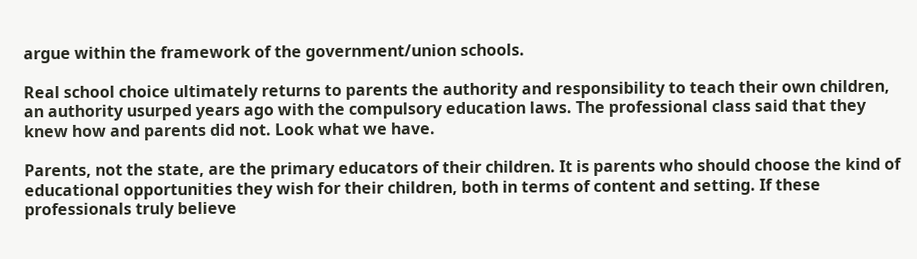argue within the framework of the government/union schools.

Real school choice ultimately returns to parents the authority and responsibility to teach their own children, an authority usurped years ago with the compulsory education laws. The professional class said that they knew how and parents did not. Look what we have.

Parents, not the state, are the primary educators of their children. It is parents who should choose the kind of educational opportunities they wish for their children, both in terms of content and setting. If these professionals truly believe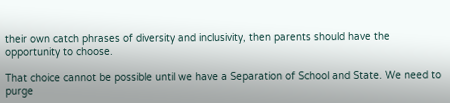their own catch phrases of diversity and inclusivity, then parents should have the opportunity to choose.

That choice cannot be possible until we have a Separation of School and State. We need to purge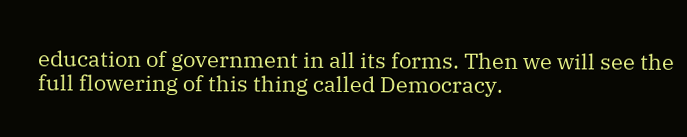education of government in all its forms. Then we will see the full flowering of this thing called Democracy.